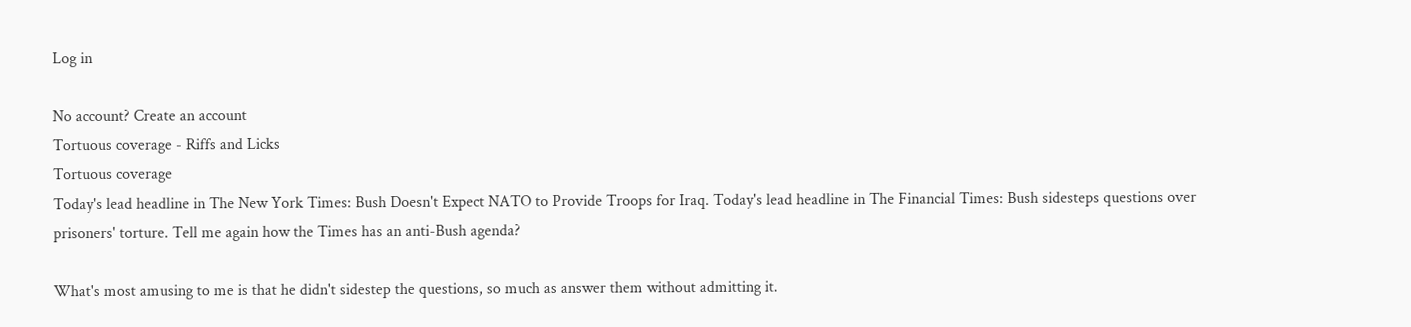Log in

No account? Create an account
Tortuous coverage - Riffs and Licks
Tortuous coverage
Today's lead headline in The New York Times: Bush Doesn't Expect NATO to Provide Troops for Iraq. Today's lead headline in The Financial Times: Bush sidesteps questions over prisoners' torture. Tell me again how the Times has an anti-Bush agenda?

What's most amusing to me is that he didn't sidestep the questions, so much as answer them without admitting it.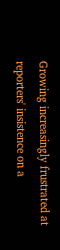Growing increasingly frustrated at reporters' insistence on a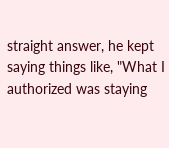straight answer, he kept saying things like, "What I authorized was staying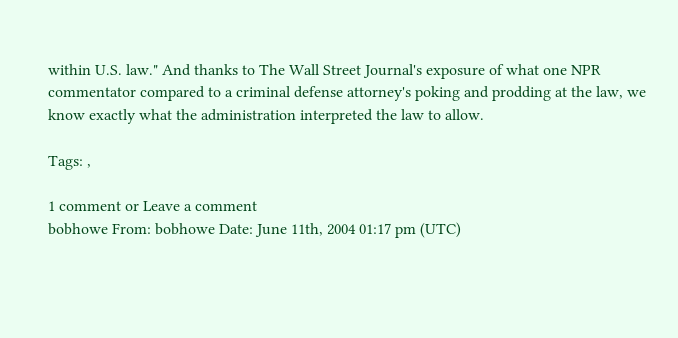within U.S. law." And thanks to The Wall Street Journal's exposure of what one NPR commentator compared to a criminal defense attorney's poking and prodding at the law, we know exactly what the administration interpreted the law to allow.

Tags: ,

1 comment or Leave a comment
bobhowe From: bobhowe Date: June 11th, 2004 01:17 pm (UTC)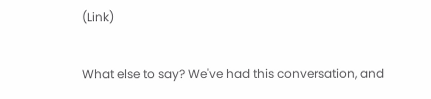(Link)

What else to say? We've had this conversation, and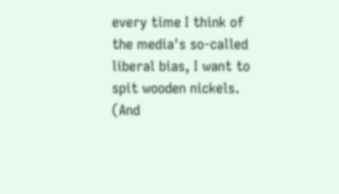every time I think of the media's so-called liberal bias, I want to spit wooden nickels. (And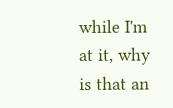while I'm at it, why is that an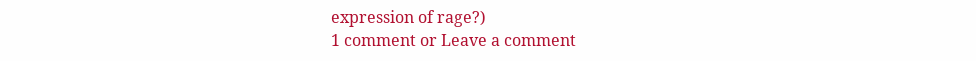expression of rage?)
1 comment or Leave a comment